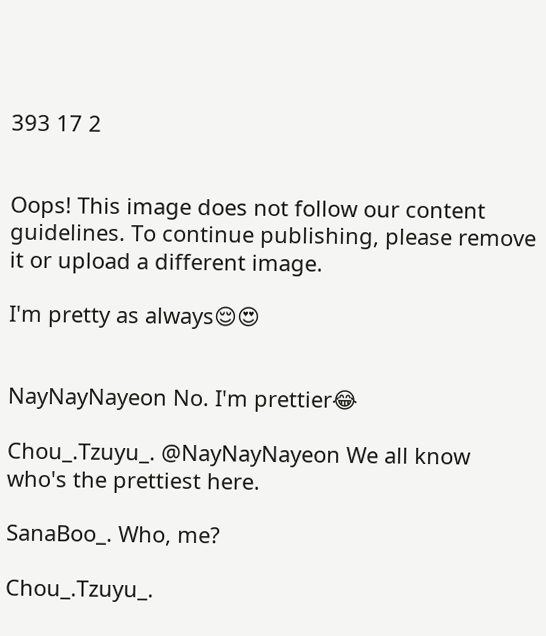393 17 2


Oops! This image does not follow our content guidelines. To continue publishing, please remove it or upload a different image.

I'm pretty as always😌😍


NayNayNayeon No. I'm prettier😂

Chou_.Tzuyu_. @NayNayNayeon We all know who's the prettiest here.

SanaBoo_. Who, me?

Chou_.Tzuyu_.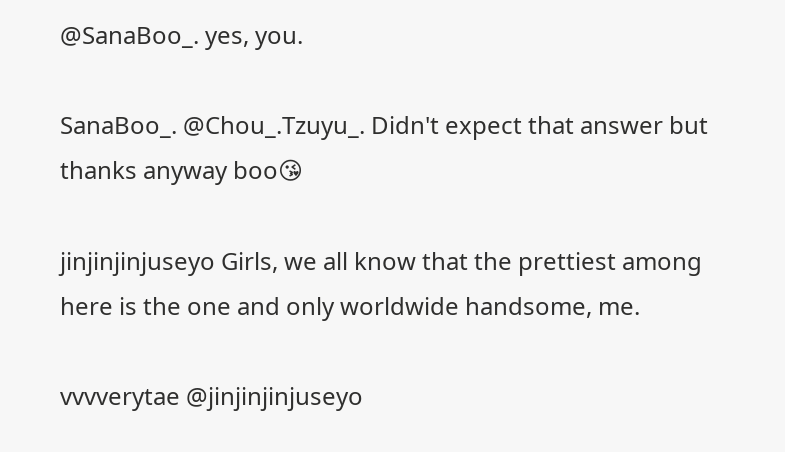@SanaBoo_. yes, you.

SanaBoo_. @Chou_.Tzuyu_. Didn't expect that answer but thanks anyway boo😘

jinjinjinjuseyo Girls, we all know that the prettiest among here is the one and only worldwide handsome, me.

vvvverytae @jinjinjinjuseyo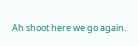Ah shoot here we go again.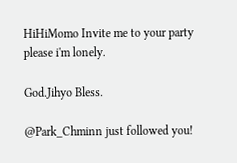HiHiMomo Invite me to your party please i'm lonely.

God.Jihyo Bless.

@Park_Chminn just followed you!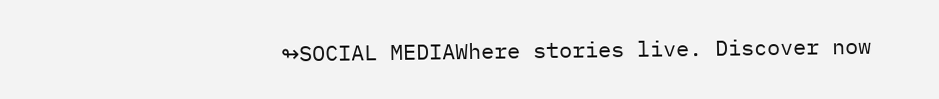↬SOCIAL MEDIAWhere stories live. Discover now